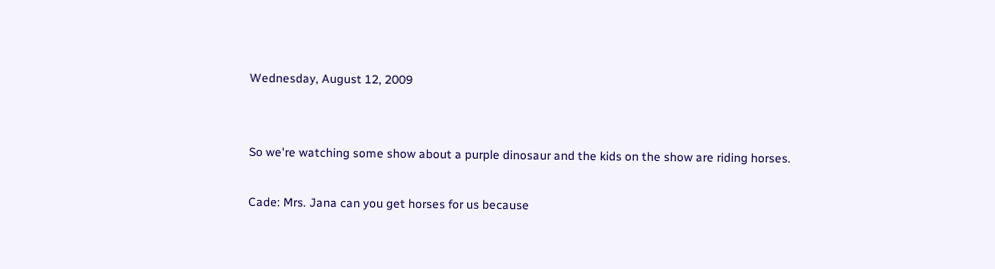Wednesday, August 12, 2009


So we're watching some show about a purple dinosaur and the kids on the show are riding horses.

Cade: Mrs. Jana can you get horses for us because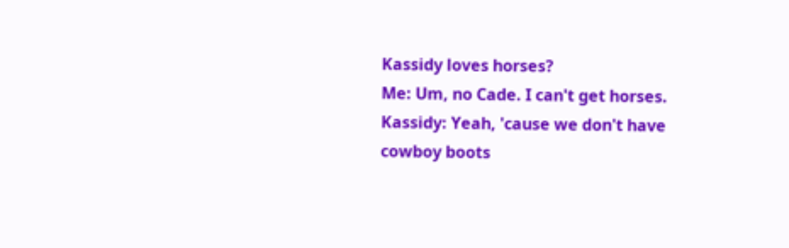Kassidy loves horses?
Me: Um, no Cade. I can't get horses.
Kassidy: Yeah, 'cause we don't have cowboy boots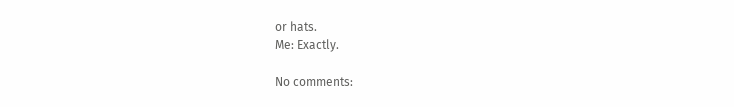or hats.
Me: Exactly.

No comments: